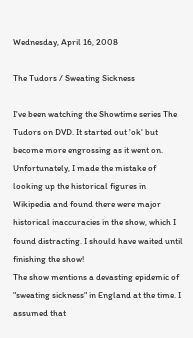Wednesday, April 16, 2008

The Tudors / Sweating Sickness

I've been watching the Showtime series The Tudors on DVD. It started out 'ok' but become more engrossing as it went on. Unfortunately, I made the mistake of looking up the historical figures in Wikipedia and found there were major historical inaccuracies in the show, which I found distracting. I should have waited until finishing the show!
The show mentions a devasting epidemic of "sweating sickness" in England at the time. I assumed that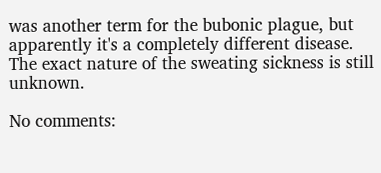was another term for the bubonic plague, but apparently it's a completely different disease. The exact nature of the sweating sickness is still unknown.

No comments: